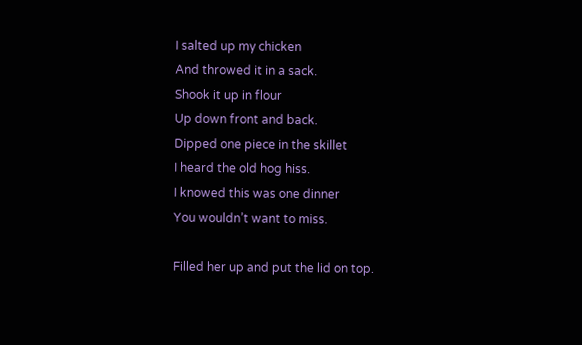I salted up my chicken
And throwed it in a sack.
Shook it up in flour
Up down front and back.
Dipped one piece in the skillet
I heard the old hog hiss.
I knowed this was one dinner
You wouldn’t want to miss.

Filled her up and put the lid on top.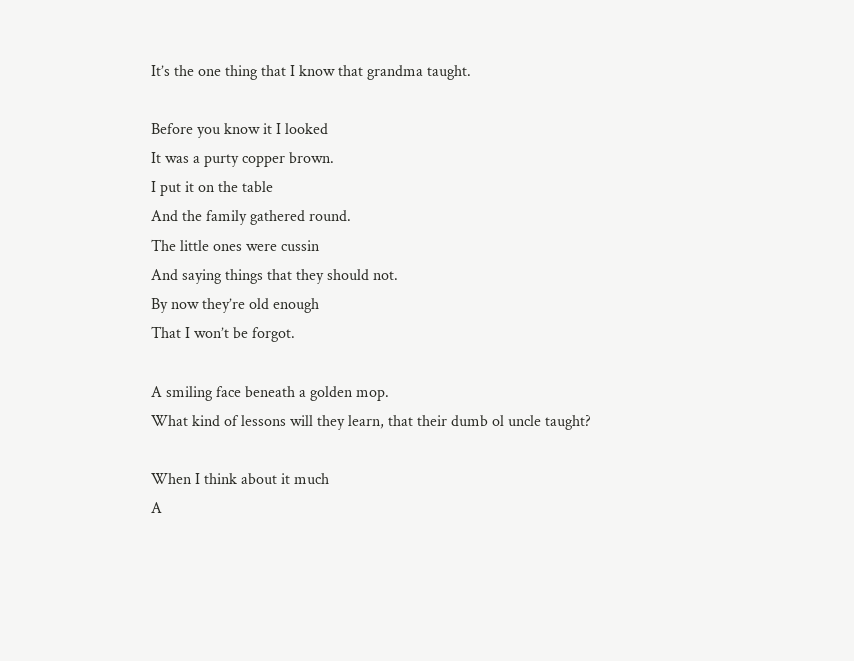It’s the one thing that I know that grandma taught.

Before you know it I looked
It was a purty copper brown.
I put it on the table
And the family gathered round.
The little ones were cussin
And saying things that they should not.
By now they’re old enough
That I won’t be forgot.

A smiling face beneath a golden mop.
What kind of lessons will they learn, that their dumb ol uncle taught?

When I think about it much
A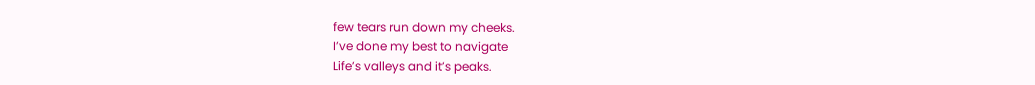few tears run down my cheeks.
I’ve done my best to navigate
Life’s valleys and it’s peaks.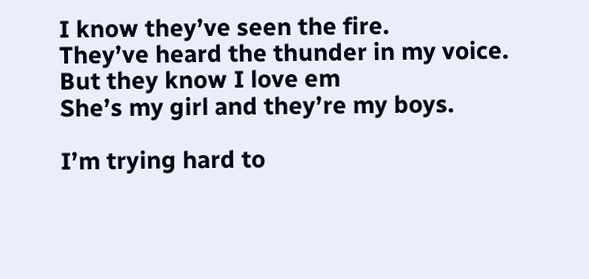I know they’ve seen the fire.
They’ve heard the thunder in my voice.
But they know I love em
She’s my girl and they’re my boys.

I’m trying hard to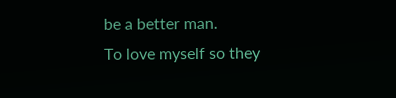be a better man.
To love myself so they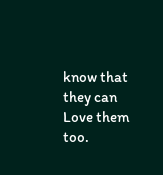know that they can
Love them too.